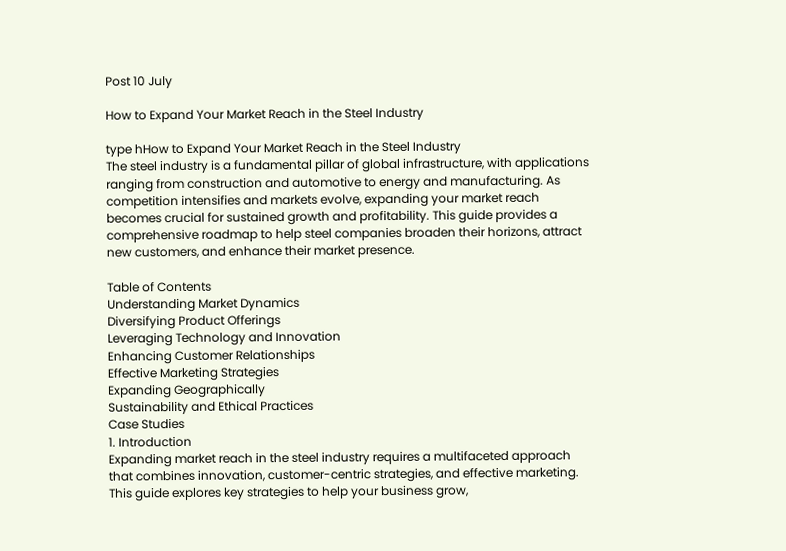Post 10 July

How to Expand Your Market Reach in the Steel Industry

type hHow to Expand Your Market Reach in the Steel Industry
The steel industry is a fundamental pillar of global infrastructure, with applications ranging from construction and automotive to energy and manufacturing. As competition intensifies and markets evolve, expanding your market reach becomes crucial for sustained growth and profitability. This guide provides a comprehensive roadmap to help steel companies broaden their horizons, attract new customers, and enhance their market presence.

Table of Contents
Understanding Market Dynamics
Diversifying Product Offerings
Leveraging Technology and Innovation
Enhancing Customer Relationships
Effective Marketing Strategies
Expanding Geographically
Sustainability and Ethical Practices
Case Studies
1. Introduction
Expanding market reach in the steel industry requires a multifaceted approach that combines innovation, customer-centric strategies, and effective marketing. This guide explores key strategies to help your business grow,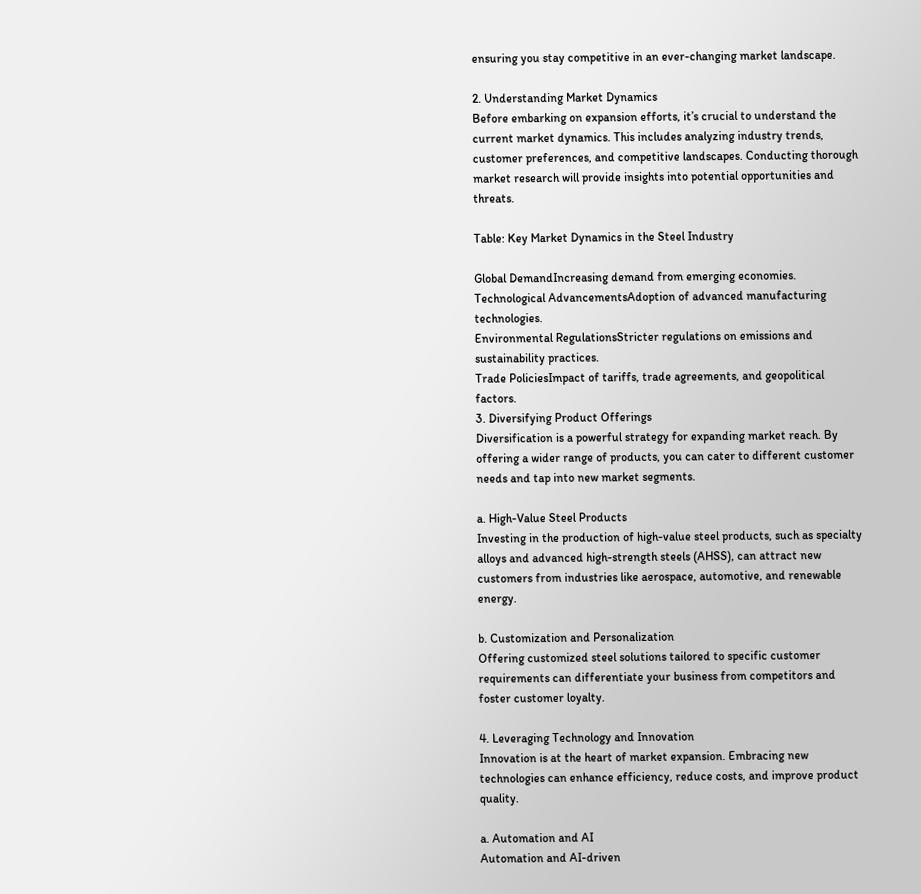ensuring you stay competitive in an ever-changing market landscape.

2. Understanding Market Dynamics
Before embarking on expansion efforts, it’s crucial to understand the current market dynamics. This includes analyzing industry trends, customer preferences, and competitive landscapes. Conducting thorough market research will provide insights into potential opportunities and threats.

Table: Key Market Dynamics in the Steel Industry

Global DemandIncreasing demand from emerging economies.
Technological AdvancementsAdoption of advanced manufacturing technologies.
Environmental RegulationsStricter regulations on emissions and sustainability practices.
Trade PoliciesImpact of tariffs, trade agreements, and geopolitical factors.
3. Diversifying Product Offerings
Diversification is a powerful strategy for expanding market reach. By offering a wider range of products, you can cater to different customer needs and tap into new market segments.

a. High-Value Steel Products
Investing in the production of high-value steel products, such as specialty alloys and advanced high-strength steels (AHSS), can attract new customers from industries like aerospace, automotive, and renewable energy.

b. Customization and Personalization
Offering customized steel solutions tailored to specific customer requirements can differentiate your business from competitors and foster customer loyalty.

4. Leveraging Technology and Innovation
Innovation is at the heart of market expansion. Embracing new technologies can enhance efficiency, reduce costs, and improve product quality.

a. Automation and AI
Automation and AI-driven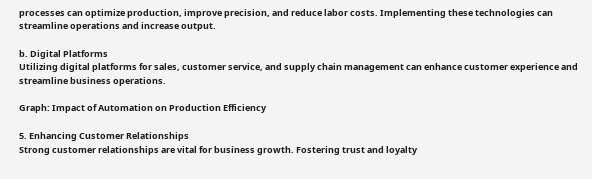processes can optimize production, improve precision, and reduce labor costs. Implementing these technologies can streamline operations and increase output.

b. Digital Platforms
Utilizing digital platforms for sales, customer service, and supply chain management can enhance customer experience and streamline business operations.

Graph: Impact of Automation on Production Efficiency

5. Enhancing Customer Relationships
Strong customer relationships are vital for business growth. Fostering trust and loyalty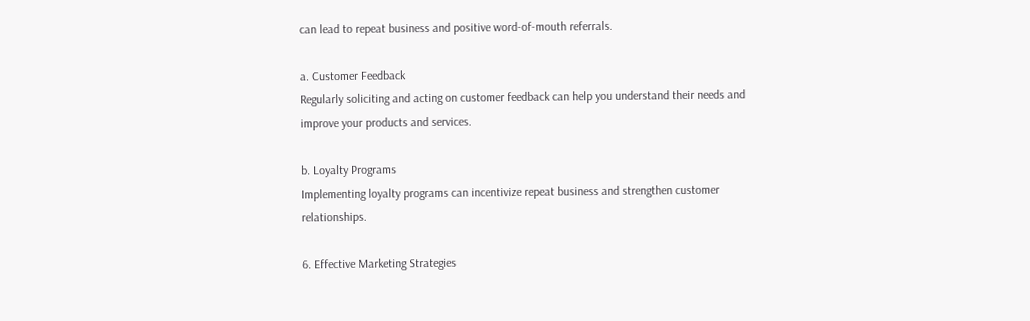can lead to repeat business and positive word-of-mouth referrals.

a. Customer Feedback
Regularly soliciting and acting on customer feedback can help you understand their needs and improve your products and services.

b. Loyalty Programs
Implementing loyalty programs can incentivize repeat business and strengthen customer relationships.

6. Effective Marketing Strategies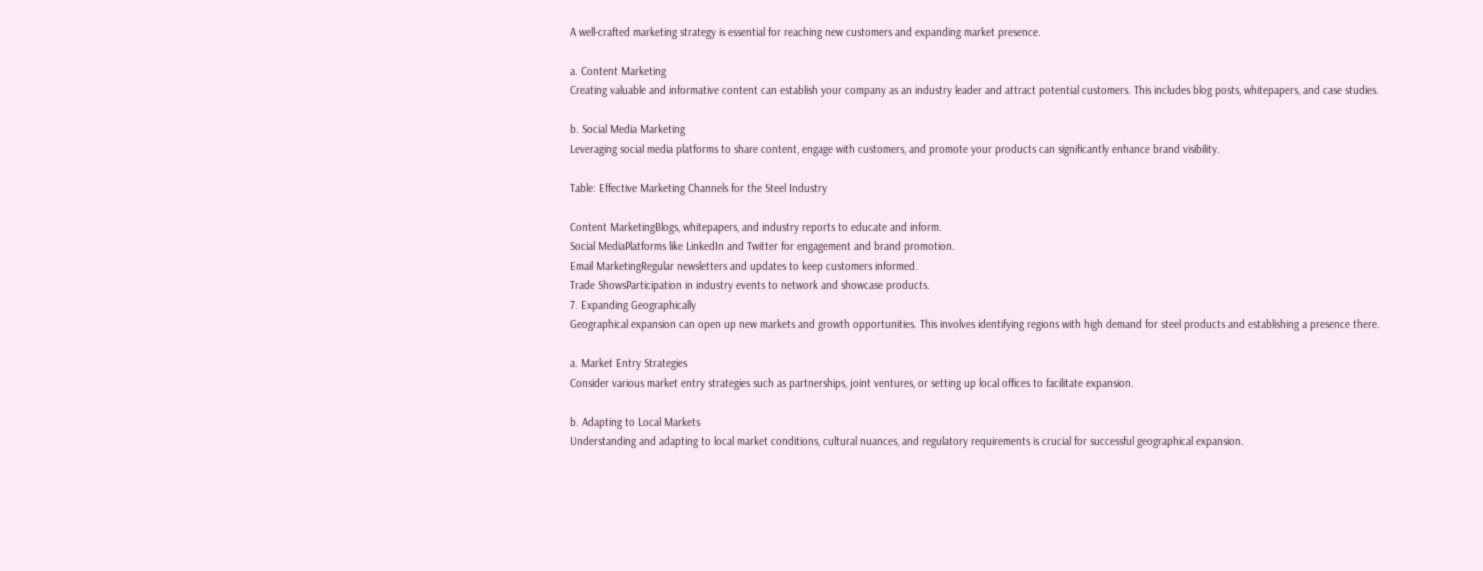A well-crafted marketing strategy is essential for reaching new customers and expanding market presence.

a. Content Marketing
Creating valuable and informative content can establish your company as an industry leader and attract potential customers. This includes blog posts, whitepapers, and case studies.

b. Social Media Marketing
Leveraging social media platforms to share content, engage with customers, and promote your products can significantly enhance brand visibility.

Table: Effective Marketing Channels for the Steel Industry

Content MarketingBlogs, whitepapers, and industry reports to educate and inform.
Social MediaPlatforms like LinkedIn and Twitter for engagement and brand promotion.
Email MarketingRegular newsletters and updates to keep customers informed.
Trade ShowsParticipation in industry events to network and showcase products.
7. Expanding Geographically
Geographical expansion can open up new markets and growth opportunities. This involves identifying regions with high demand for steel products and establishing a presence there.

a. Market Entry Strategies
Consider various market entry strategies such as partnerships, joint ventures, or setting up local offices to facilitate expansion.

b. Adapting to Local Markets
Understanding and adapting to local market conditions, cultural nuances, and regulatory requirements is crucial for successful geographical expansion.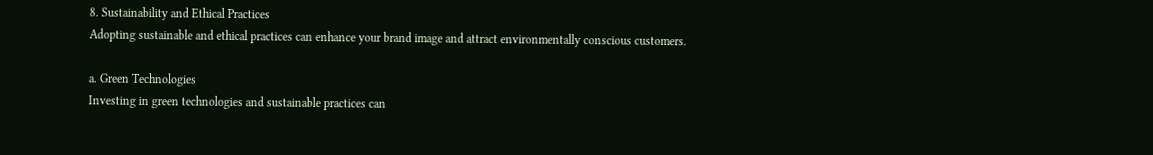8. Sustainability and Ethical Practices
Adopting sustainable and ethical practices can enhance your brand image and attract environmentally conscious customers.

a. Green Technologies
Investing in green technologies and sustainable practices can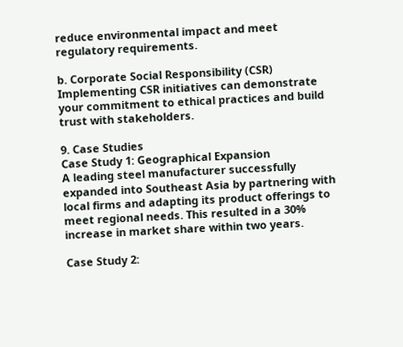reduce environmental impact and meet regulatory requirements.

b. Corporate Social Responsibility (CSR)
Implementing CSR initiatives can demonstrate your commitment to ethical practices and build trust with stakeholders.

9. Case Studies
Case Study 1: Geographical Expansion
A leading steel manufacturer successfully expanded into Southeast Asia by partnering with local firms and adapting its product offerings to meet regional needs. This resulted in a 30% increase in market share within two years.

Case Study 2: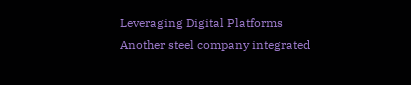Leveraging Digital Platforms
Another steel company integrated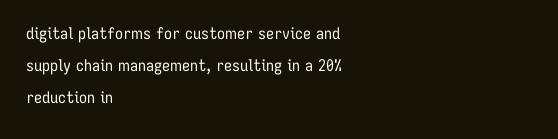digital platforms for customer service and supply chain management, resulting in a 20% reduction in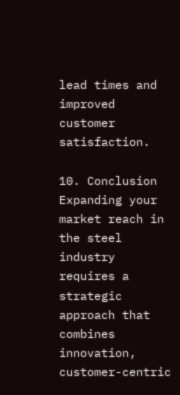lead times and improved customer satisfaction.

10. Conclusion
Expanding your market reach in the steel industry requires a strategic approach that combines innovation, customer-centric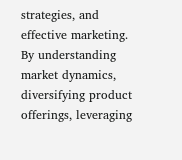strategies, and effective marketing. By understanding market dynamics, diversifying product offerings, leveraging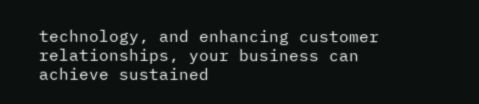technology, and enhancing customer relationships, your business can achieve sustained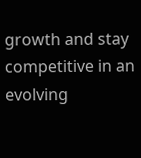growth and stay competitive in an evolving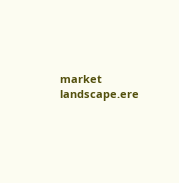market landscape.ere